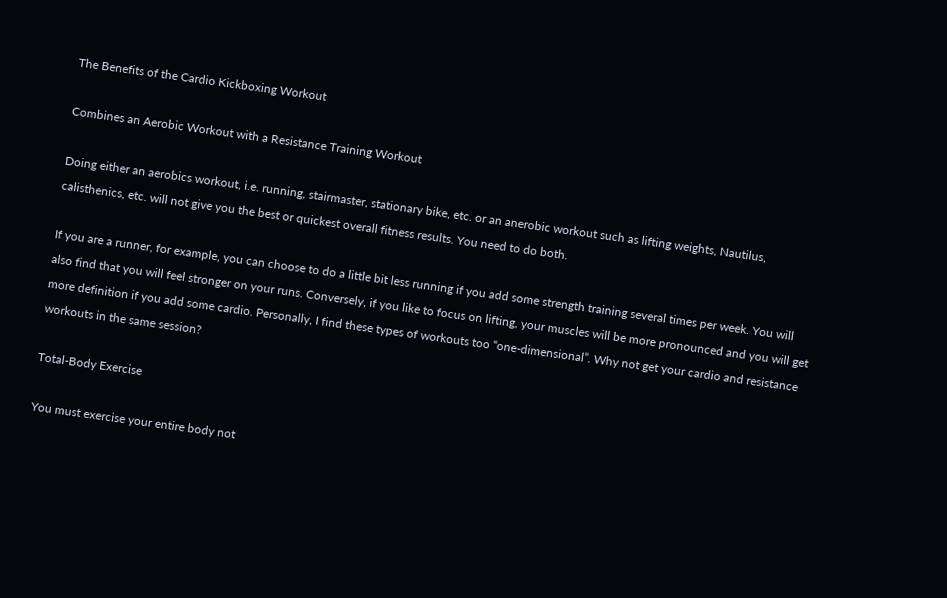The Benefits of the Cardio Kickboxing Workout

Combines an Aerobic Workout with a Resistance Training Workout

Doing either an aerobics workout, i.e. running, stairmaster, stationary bike, etc. or an anerobic workout such as lifting weights, Nautilus, calisthenics, etc. will not give you the best or quickest overall fitness results. You need to do both.

If you are a runner, for example, you can choose to do a little bit less running if you add some strength training several times per week. You will also find that you will feel stronger on your runs. Conversely, if you like to focus on lifting, your muscles will be more pronounced and you will get more definition if you add some cardio. Personally, I find these types of workouts too “one-dimensional”. Why not get your cardio and resistance workouts in the same session?

Total-Body Exercise

You must exercise your entire body not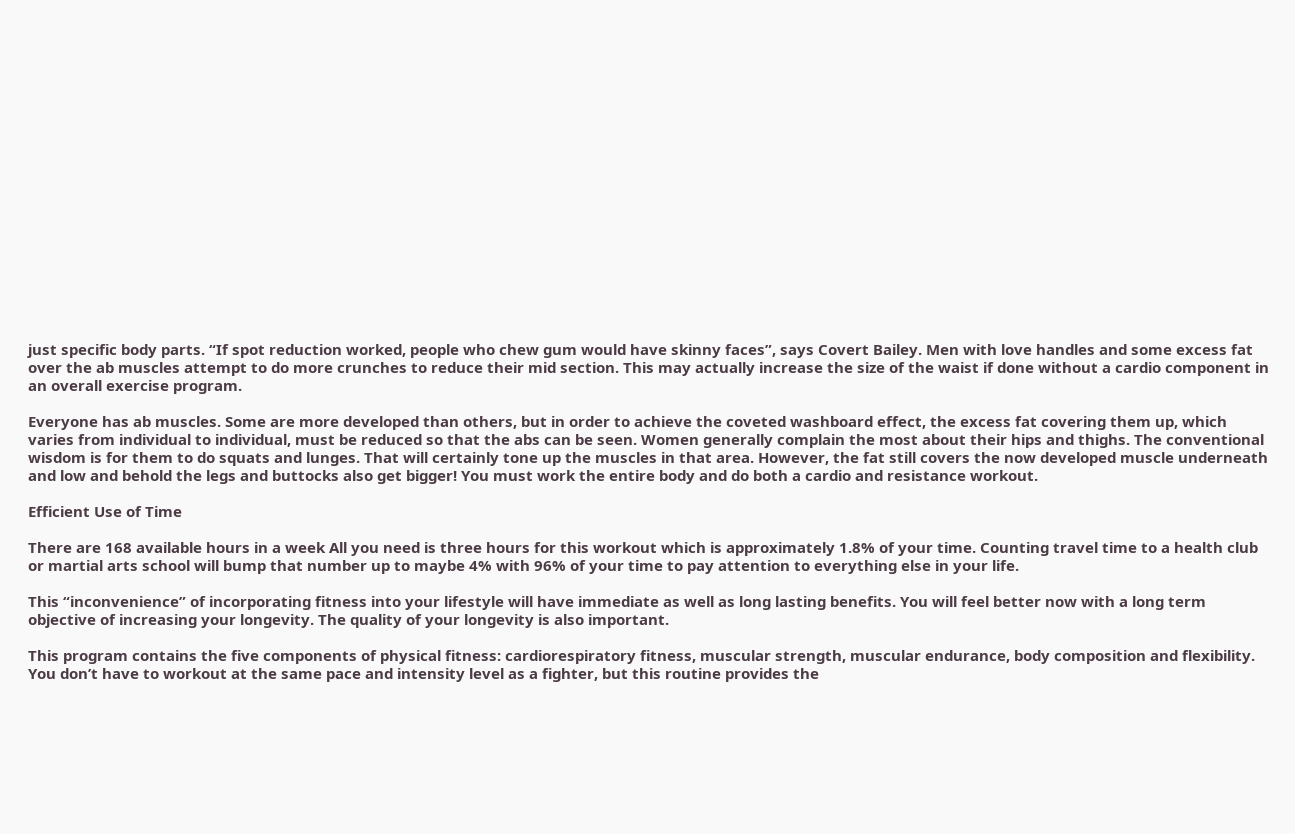just specific body parts. “If spot reduction worked, people who chew gum would have skinny faces”, says Covert Bailey. Men with love handles and some excess fat over the ab muscles attempt to do more crunches to reduce their mid section. This may actually increase the size of the waist if done without a cardio component in an overall exercise program.

Everyone has ab muscles. Some are more developed than others, but in order to achieve the coveted washboard effect, the excess fat covering them up, which varies from individual to individual, must be reduced so that the abs can be seen. Women generally complain the most about their hips and thighs. The conventional wisdom is for them to do squats and lunges. That will certainly tone up the muscles in that area. However, the fat still covers the now developed muscle underneath and low and behold the legs and buttocks also get bigger! You must work the entire body and do both a cardio and resistance workout.

Efficient Use of Time

There are 168 available hours in a week All you need is three hours for this workout which is approximately 1.8% of your time. Counting travel time to a health club or martial arts school will bump that number up to maybe 4% with 96% of your time to pay attention to everything else in your life.

This “inconvenience” of incorporating fitness into your lifestyle will have immediate as well as long lasting benefits. You will feel better now with a long term objective of increasing your longevity. The quality of your longevity is also important.

This program contains the five components of physical fitness: cardiorespiratory fitness, muscular strength, muscular endurance, body composition and flexibility.
You don’t have to workout at the same pace and intensity level as a fighter, but this routine provides the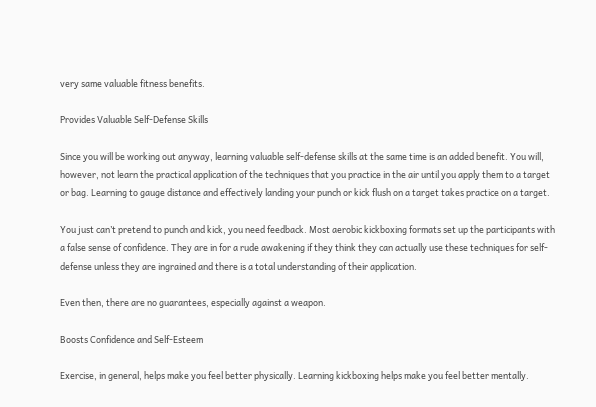very same valuable fitness benefits.

Provides Valuable Self-Defense Skills

Since you will be working out anyway, learning valuable self-defense skills at the same time is an added benefit. You will, however, not learn the practical application of the techniques that you practice in the air until you apply them to a target or bag. Learning to gauge distance and effectively landing your punch or kick flush on a target takes practice on a target.

You just can’t pretend to punch and kick, you need feedback. Most aerobic kickboxing formats set up the participants with a false sense of confidence. They are in for a rude awakening if they think they can actually use these techniques for self-defense unless they are ingrained and there is a total understanding of their application.

Even then, there are no guarantees, especially against a weapon.

Boosts Confidence and Self-Esteem

Exercise, in general, helps make you feel better physically. Learning kickboxing helps make you feel better mentally.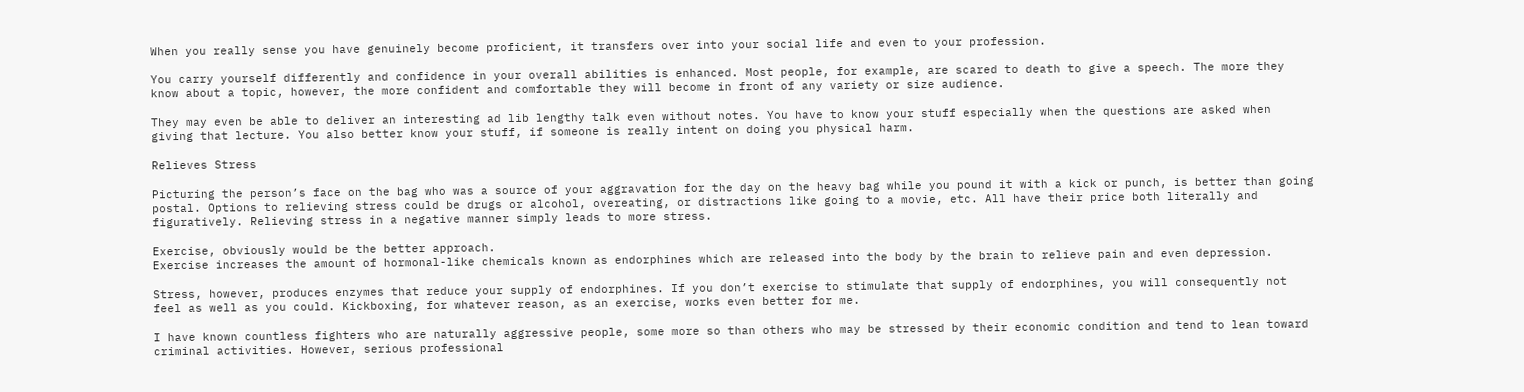When you really sense you have genuinely become proficient, it transfers over into your social life and even to your profession.

You carry yourself differently and confidence in your overall abilities is enhanced. Most people, for example, are scared to death to give a speech. The more they know about a topic, however, the more confident and comfortable they will become in front of any variety or size audience.

They may even be able to deliver an interesting ad lib lengthy talk even without notes. You have to know your stuff especially when the questions are asked when giving that lecture. You also better know your stuff, if someone is really intent on doing you physical harm.

Relieves Stress

Picturing the person’s face on the bag who was a source of your aggravation for the day on the heavy bag while you pound it with a kick or punch, is better than going postal. Options to relieving stress could be drugs or alcohol, overeating, or distractions like going to a movie, etc. All have their price both literally and figuratively. Relieving stress in a negative manner simply leads to more stress.

Exercise, obviously would be the better approach.
Exercise increases the amount of hormonal-like chemicals known as endorphines which are released into the body by the brain to relieve pain and even depression.

Stress, however, produces enzymes that reduce your supply of endorphines. If you don’t exercise to stimulate that supply of endorphines, you will consequently not feel as well as you could. Kickboxing, for whatever reason, as an exercise, works even better for me.

I have known countless fighters who are naturally aggressive people, some more so than others who may be stressed by their economic condition and tend to lean toward criminal activities. However, serious professional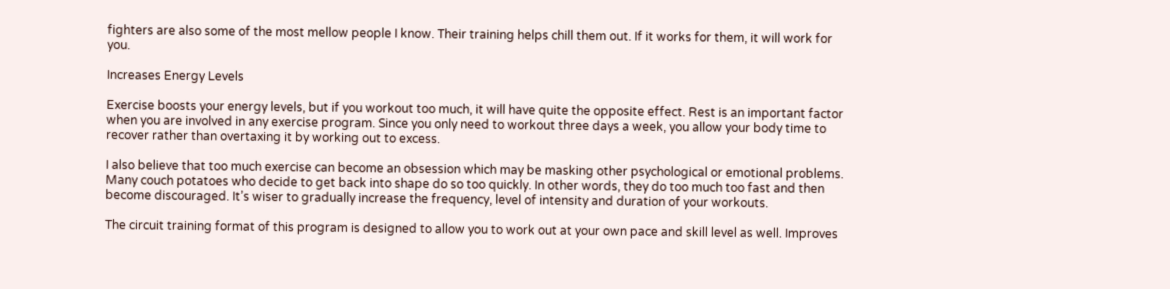fighters are also some of the most mellow people I know. Their training helps chill them out. If it works for them, it will work for you.

Increases Energy Levels

Exercise boosts your energy levels, but if you workout too much, it will have quite the opposite effect. Rest is an important factor when you are involved in any exercise program. Since you only need to workout three days a week, you allow your body time to recover rather than overtaxing it by working out to excess.

I also believe that too much exercise can become an obsession which may be masking other psychological or emotional problems. Many couch potatoes who decide to get back into shape do so too quickly. In other words, they do too much too fast and then become discouraged. It’s wiser to gradually increase the frequency, level of intensity and duration of your workouts.

The circuit training format of this program is designed to allow you to work out at your own pace and skill level as well. Improves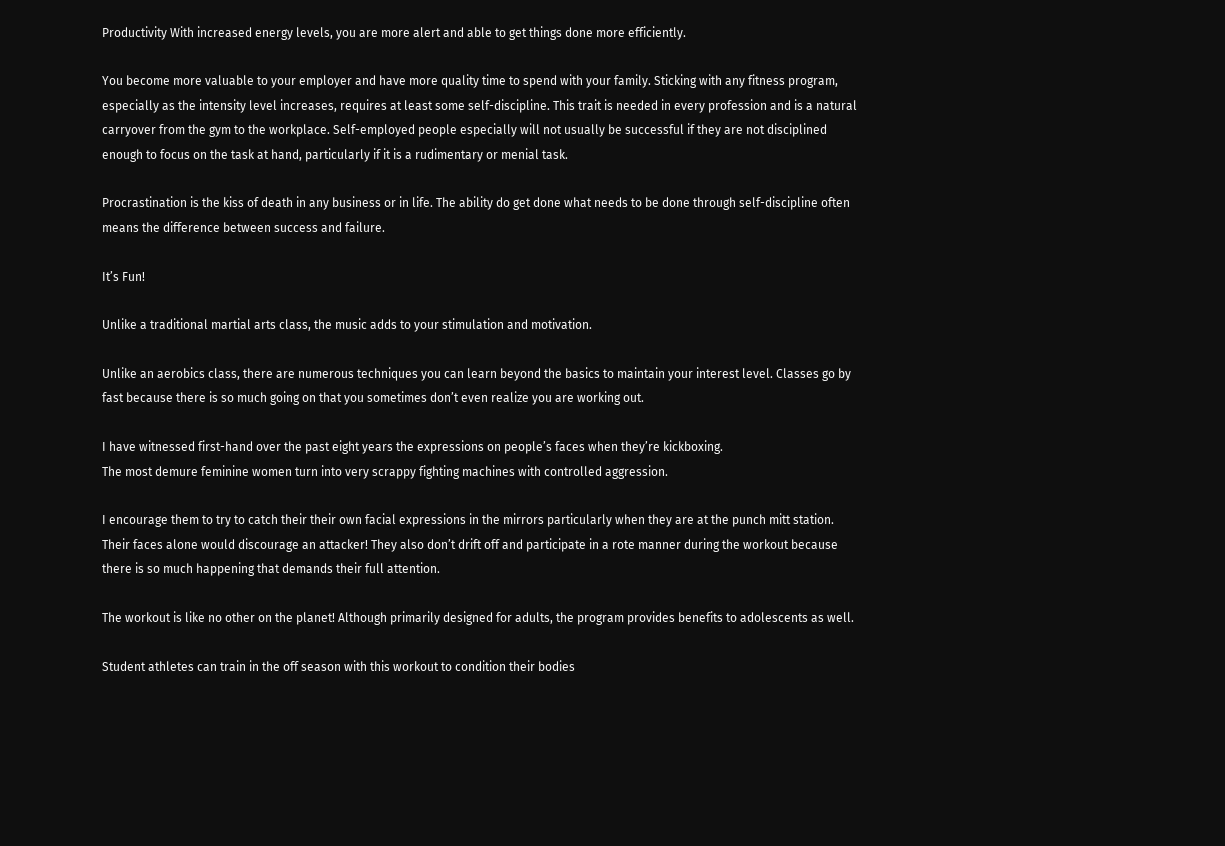Productivity With increased energy levels, you are more alert and able to get things done more efficiently.

You become more valuable to your employer and have more quality time to spend with your family. Sticking with any fitness program, especially as the intensity level increases, requires at least some self-discipline. This trait is needed in every profession and is a natural carryover from the gym to the workplace. Self-employed people especially will not usually be successful if they are not disciplined enough to focus on the task at hand, particularly if it is a rudimentary or menial task.

Procrastination is the kiss of death in any business or in life. The ability do get done what needs to be done through self-discipline often means the difference between success and failure.

It’s Fun!

Unlike a traditional martial arts class, the music adds to your stimulation and motivation.

Unlike an aerobics class, there are numerous techniques you can learn beyond the basics to maintain your interest level. Classes go by fast because there is so much going on that you sometimes don’t even realize you are working out.

I have witnessed first-hand over the past eight years the expressions on people’s faces when they’re kickboxing.
The most demure feminine women turn into very scrappy fighting machines with controlled aggression.

I encourage them to try to catch their their own facial expressions in the mirrors particularly when they are at the punch mitt station. Their faces alone would discourage an attacker! They also don’t drift off and participate in a rote manner during the workout because there is so much happening that demands their full attention.

The workout is like no other on the planet! Although primarily designed for adults, the program provides benefits to adolescents as well.

Student athletes can train in the off season with this workout to condition their bodies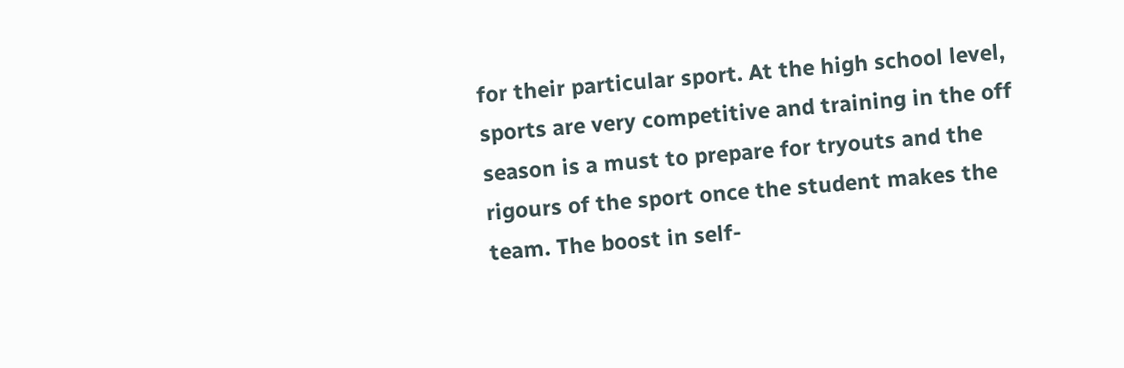for their particular sport. At the high school level, sports are very competitive and training in the off season is a must to prepare for tryouts and the rigours of the sport once the student makes the team. The boost in self-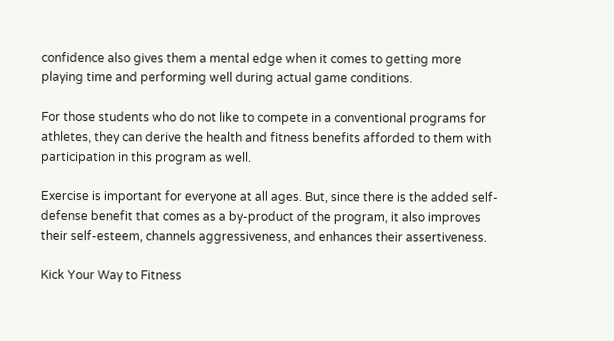confidence also gives them a mental edge when it comes to getting more playing time and performing well during actual game conditions.

For those students who do not like to compete in a conventional programs for athletes, they can derive the health and fitness benefits afforded to them with participation in this program as well.

Exercise is important for everyone at all ages. But, since there is the added self-defense benefit that comes as a by-product of the program, it also improves their self-esteem, channels aggressiveness, and enhances their assertiveness.

Kick Your Way to Fitness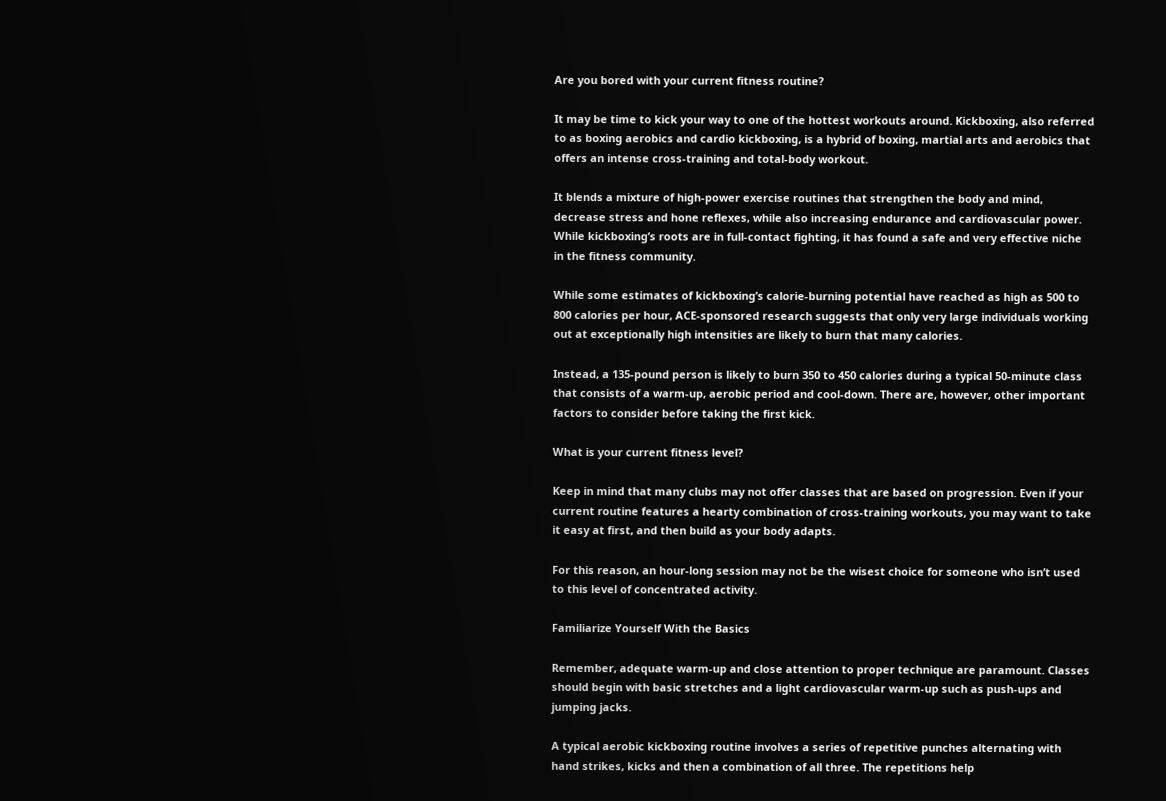Are you bored with your current fitness routine?

It may be time to kick your way to one of the hottest workouts around. Kickboxing, also referred to as boxing aerobics and cardio kickboxing, is a hybrid of boxing, martial arts and aerobics that offers an intense cross-training and total-body workout.

It blends a mixture of high-power exercise routines that strengthen the body and mind, decrease stress and hone reflexes, while also increasing endurance and cardiovascular power. While kickboxing’s roots are in full-contact fighting, it has found a safe and very effective niche in the fitness community.

While some estimates of kickboxing’s calorie-burning potential have reached as high as 500 to 800 calories per hour, ACE-sponsored research suggests that only very large individuals working out at exceptionally high intensities are likely to burn that many calories.

Instead, a 135-pound person is likely to burn 350 to 450 calories during a typical 50-minute class that consists of a warm-up, aerobic period and cool-down. There are, however, other important factors to consider before taking the first kick.

What is your current fitness level?

Keep in mind that many clubs may not offer classes that are based on progression. Even if your current routine features a hearty combination of cross-training workouts, you may want to take it easy at first, and then build as your body adapts.

For this reason, an hour-long session may not be the wisest choice for someone who isn’t used to this level of concentrated activity.

Familiarize Yourself With the Basics

Remember, adequate warm-up and close attention to proper technique are paramount. Classes should begin with basic stretches and a light cardiovascular warm-up such as push-ups and jumping jacks.

A typical aerobic kickboxing routine involves a series of repetitive punches alternating with hand strikes, kicks and then a combination of all three. The repetitions help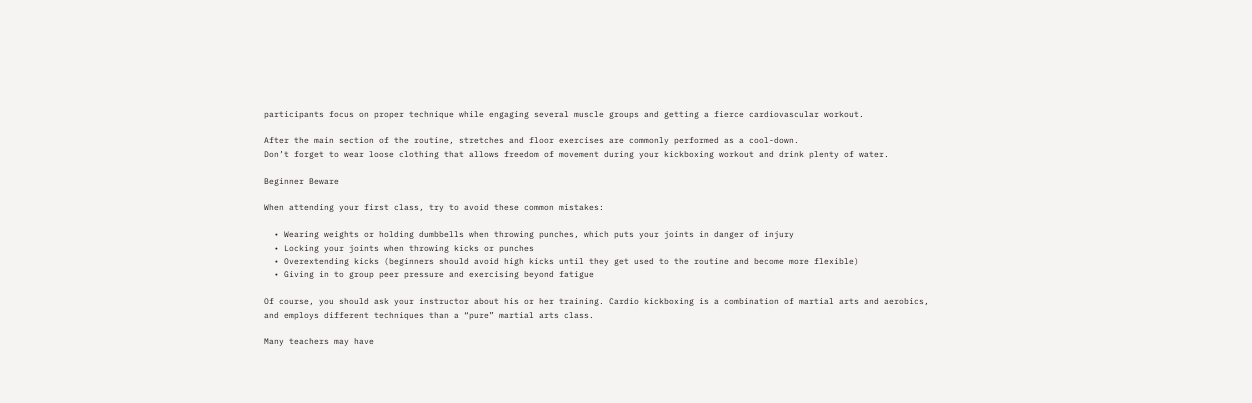participants focus on proper technique while engaging several muscle groups and getting a fierce cardiovascular workout.

After the main section of the routine, stretches and floor exercises are commonly performed as a cool-down.
Don’t forget to wear loose clothing that allows freedom of movement during your kickboxing workout and drink plenty of water.

Beginner Beware

When attending your first class, try to avoid these common mistakes:

  • Wearing weights or holding dumbbells when throwing punches, which puts your joints in danger of injury
  • Locking your joints when throwing kicks or punches
  • Overextending kicks (beginners should avoid high kicks until they get used to the routine and become more flexible)
  • Giving in to group peer pressure and exercising beyond fatigue

Of course, you should ask your instructor about his or her training. Cardio kickboxing is a combination of martial arts and aerobics, and employs different techniques than a “pure” martial arts class.

Many teachers may have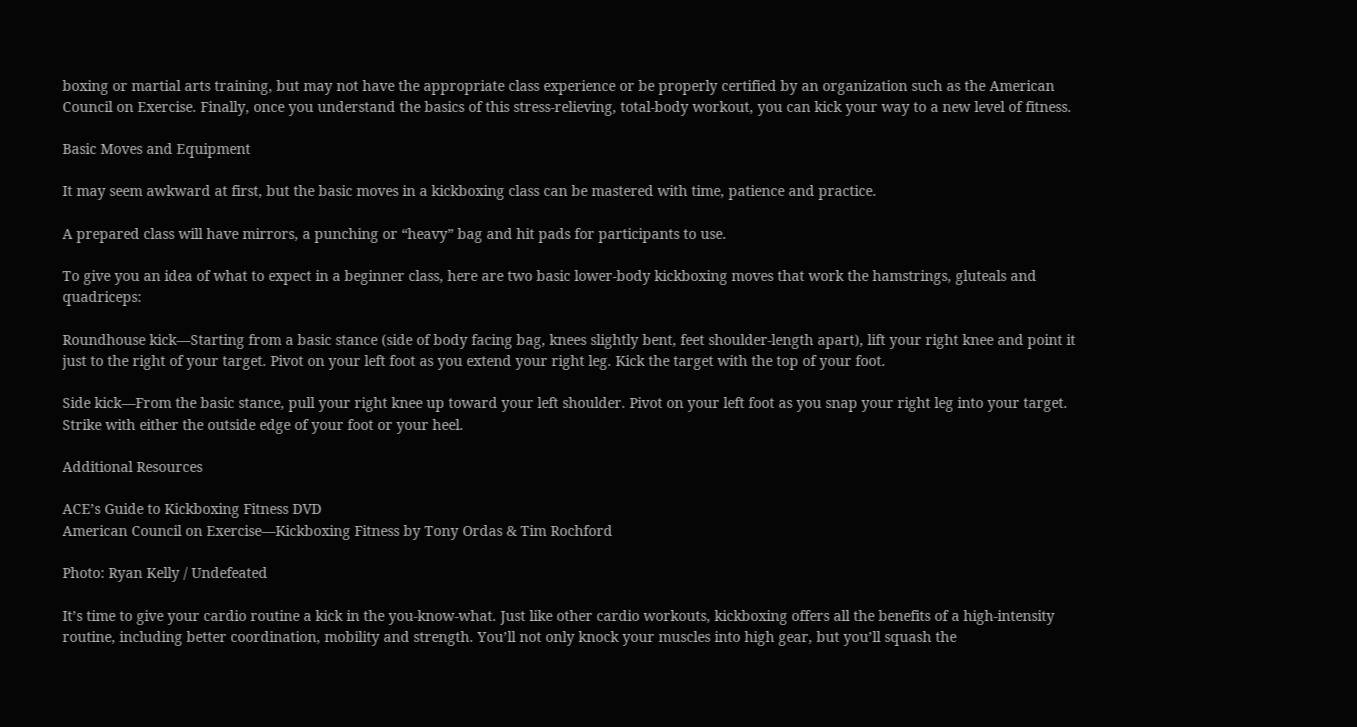boxing or martial arts training, but may not have the appropriate class experience or be properly certified by an organization such as the American Council on Exercise. Finally, once you understand the basics of this stress-relieving, total-body workout, you can kick your way to a new level of fitness.

Basic Moves and Equipment

It may seem awkward at first, but the basic moves in a kickboxing class can be mastered with time, patience and practice.

A prepared class will have mirrors, a punching or “heavy” bag and hit pads for participants to use.

To give you an idea of what to expect in a beginner class, here are two basic lower-body kickboxing moves that work the hamstrings, gluteals and quadriceps:

Roundhouse kick—Starting from a basic stance (side of body facing bag, knees slightly bent, feet shoulder-length apart), lift your right knee and point it just to the right of your target. Pivot on your left foot as you extend your right leg. Kick the target with the top of your foot.

Side kick—From the basic stance, pull your right knee up toward your left shoulder. Pivot on your left foot as you snap your right leg into your target. Strike with either the outside edge of your foot or your heel.

Additional Resources

ACE’s Guide to Kickboxing Fitness DVD
American Council on Exercise—Kickboxing Fitness by Tony Ordas & Tim Rochford

Photo: Ryan Kelly / Undefeated

It’s time to give your cardio routine a kick in the you-know-what. Just like other cardio workouts, kickboxing offers all the benefits of a high-intensity routine, including better coordination, mobility and strength. You’ll not only knock your muscles into high gear, but you’ll squash the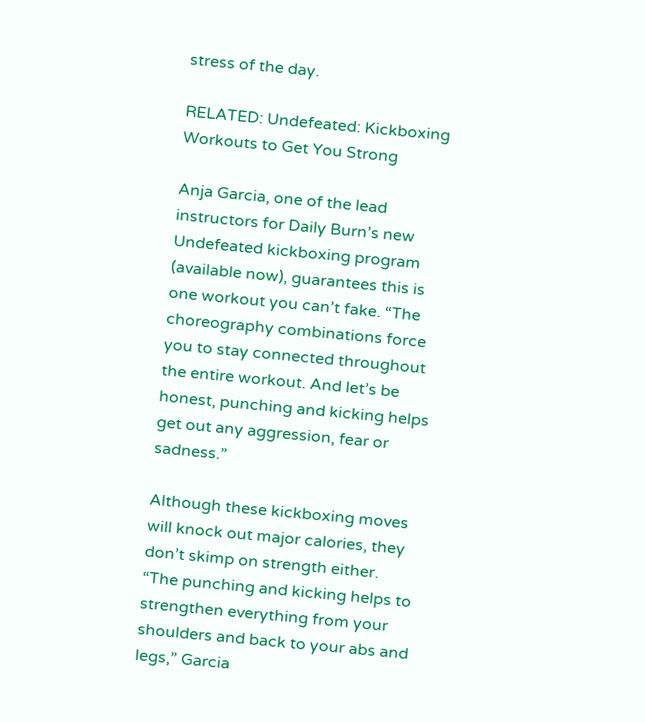stress of the day.

RELATED: Undefeated: Kickboxing Workouts to Get You Strong

Anja Garcia, one of the lead instructors for Daily Burn’s new Undefeated kickboxing program (available now), guarantees this is one workout you can’t fake. “The choreography combinations force you to stay connected throughout the entire workout. And let’s be honest, punching and kicking helps get out any aggression, fear or sadness.”

Although these kickboxing moves will knock out major calories, they don’t skimp on strength either. “The punching and kicking helps to strengthen everything from your shoulders and back to your abs and legs,” Garcia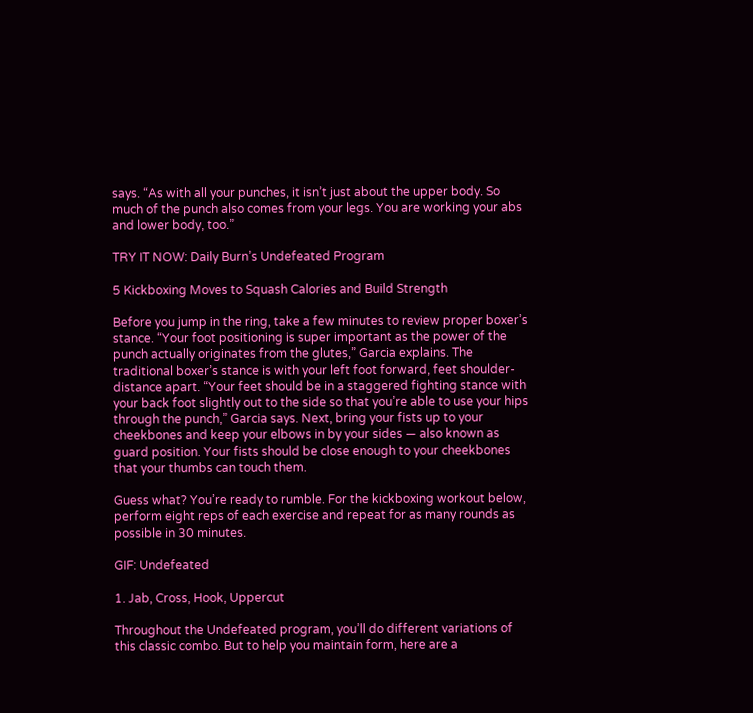says. “As with all your punches, it isn’t just about the upper body. So much of the punch also comes from your legs. You are working your abs and lower body, too.”

TRY IT NOW: Daily Burn’s Undefeated Program

5 Kickboxing Moves to Squash Calories and Build Strength

Before you jump in the ring, take a few minutes to review proper boxer’s stance. “Your foot positioning is super important as the power of the punch actually originates from the glutes,” Garcia explains. The traditional boxer’s stance is with your left foot forward, feet shoulder-distance apart. “Your feet should be in a staggered fighting stance with your back foot slightly out to the side so that you’re able to use your hips through the punch,” Garcia says. Next, bring your fists up to your cheekbones and keep your elbows in by your sides — also known as guard position. Your fists should be close enough to your cheekbones that your thumbs can touch them.

Guess what? You’re ready to rumble. For the kickboxing workout below, perform eight reps of each exercise and repeat for as many rounds as possible in 30 minutes.

GIF: Undefeated

1. Jab, Cross, Hook, Uppercut

Throughout the Undefeated program, you’ll do different variations of this classic combo. But to help you maintain form, here are a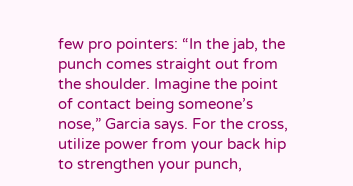few pro pointers: “In the jab, the punch comes straight out from the shoulder. Imagine the point of contact being someone’s nose,” Garcia says. For the cross, utilize power from your back hip to strengthen your punch,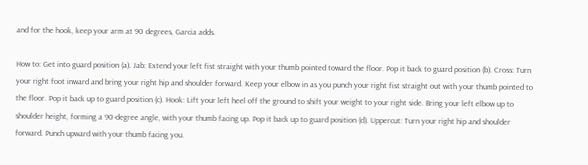and for the hook, keep your arm at 90 degrees, Garcia adds.

How to: Get into guard position (a). Jab: Extend your left fist straight with your thumb pointed toward the floor. Pop it back to guard position (b). Cross: Turn your right foot inward and bring your right hip and shoulder forward. Keep your elbow in as you punch your right fist straight out with your thumb pointed to the floor. Pop it back up to guard position (c). Hook: Lift your left heel off the ground to shift your weight to your right side. Bring your left elbow up to shoulder height, forming a 90-degree angle, with your thumb facing up. Pop it back up to guard position (d). Uppercut: Turn your right hip and shoulder forward. Punch upward with your thumb facing you.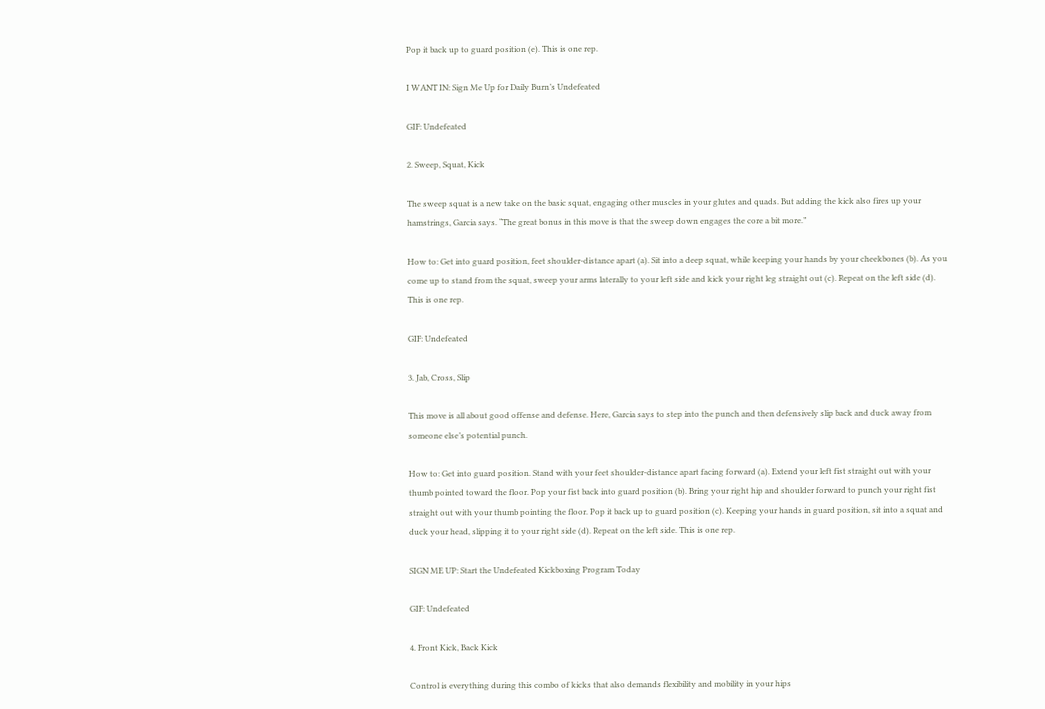Pop it back up to guard position (e). This is one rep.

I WANT IN: Sign Me Up for Daily Burn’s Undefeated

GIF: Undefeated

2. Sweep, Squat, Kick

The sweep squat is a new take on the basic squat, engaging other muscles in your glutes and quads. But adding the kick also fires up your hamstrings, Garcia says. “The great bonus in this move is that the sweep down engages the core a bit more.”

How to: Get into guard position, feet shoulder-distance apart (a). Sit into a deep squat, while keeping your hands by your cheekbones (b). As you come up to stand from the squat, sweep your arms laterally to your left side and kick your right leg straight out (c). Repeat on the left side (d). This is one rep.

GIF: Undefeated

3. Jab, Cross, Slip

This move is all about good offense and defense. Here, Garcia says to step into the punch and then defensively slip back and duck away from someone else’s potential punch.

How to: Get into guard position. Stand with your feet shoulder-distance apart facing forward (a). Extend your left fist straight out with your thumb pointed toward the floor. Pop your fist back into guard position (b). Bring your right hip and shoulder forward to punch your right fist straight out with your thumb pointing the floor. Pop it back up to guard position (c). Keeping your hands in guard position, sit into a squat and duck your head, slipping it to your right side (d). Repeat on the left side. This is one rep.

SIGN ME UP: Start the Undefeated Kickboxing Program Today

GIF: Undefeated

4. Front Kick, Back Kick

Control is everything during this combo of kicks that also demands flexibility and mobility in your hips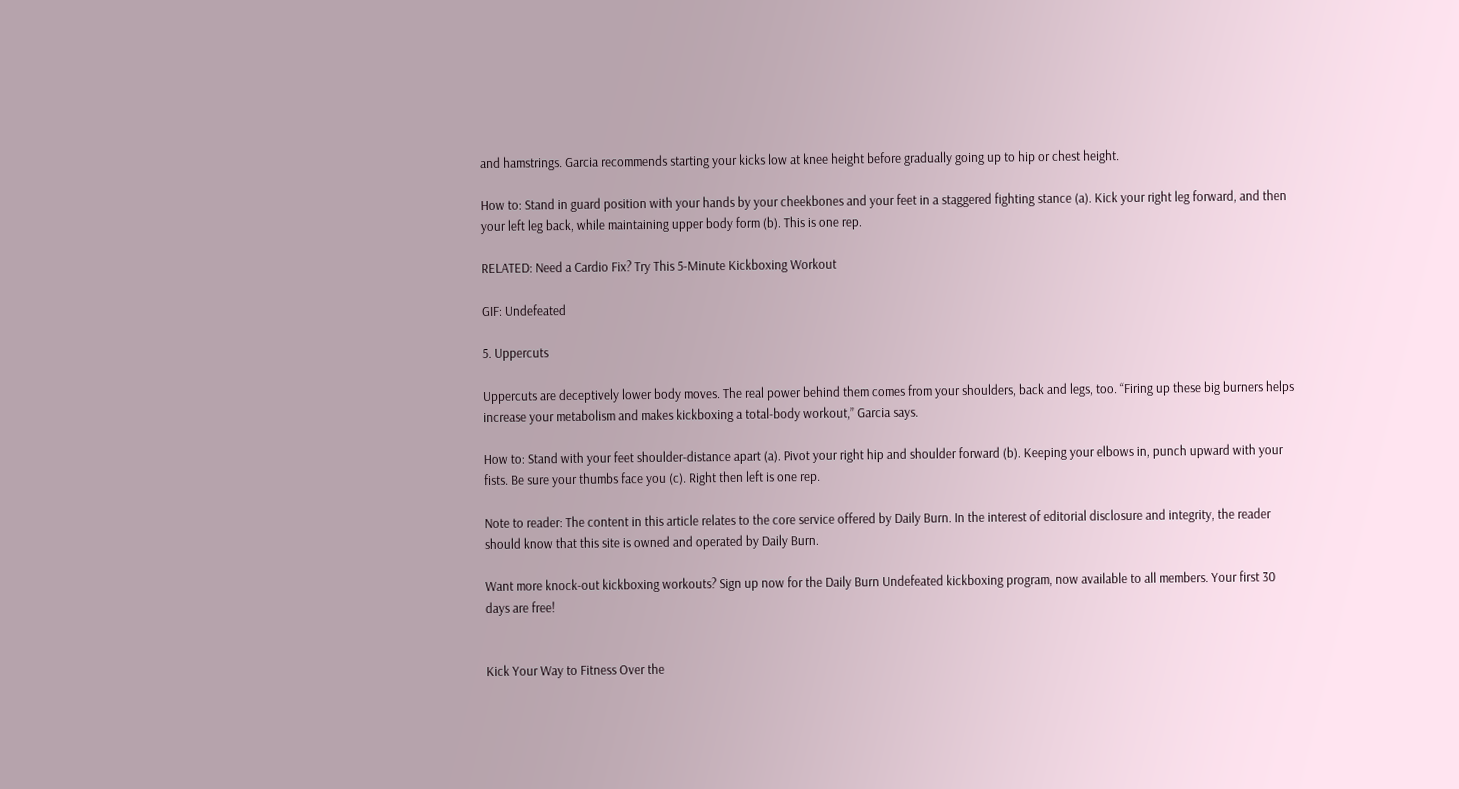and hamstrings. Garcia recommends starting your kicks low at knee height before gradually going up to hip or chest height.

How to: Stand in guard position with your hands by your cheekbones and your feet in a staggered fighting stance (a). Kick your right leg forward, and then your left leg back, while maintaining upper body form (b). This is one rep.

RELATED: Need a Cardio Fix? Try This 5-Minute Kickboxing Workout

GIF: Undefeated

5. Uppercuts

Uppercuts are deceptively lower body moves. The real power behind them comes from your shoulders, back and legs, too. “Firing up these big burners helps increase your metabolism and makes kickboxing a total-body workout,” Garcia says.

How to: Stand with your feet shoulder-distance apart (a). Pivot your right hip and shoulder forward (b). Keeping your elbows in, punch upward with your fists. Be sure your thumbs face you (c). Right then left is one rep.

Note to reader: The content in this article relates to the core service offered by Daily Burn. In the interest of editorial disclosure and integrity, the reader should know that this site is owned and operated by Daily Burn.

Want more knock-out kickboxing workouts? Sign up now for the Daily Burn Undefeated kickboxing program, now available to all members. Your first 30 days are free!


Kick Your Way to Fitness Over the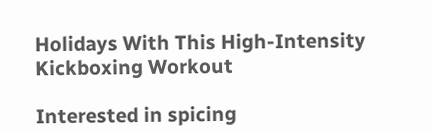Holidays With This High-Intensity Kickboxing Workout

Interested in spicing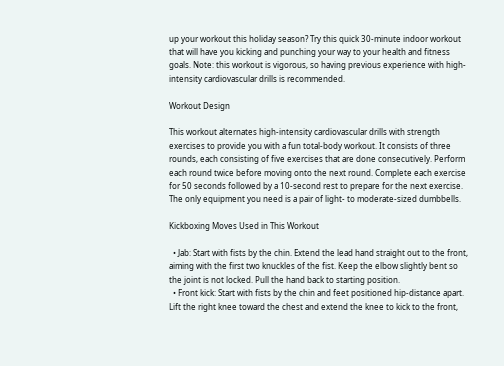up your workout this holiday season? Try this quick 30-minute indoor workout that will have you kicking and punching your way to your health and fitness goals. Note: this workout is vigorous, so having previous experience with high-intensity cardiovascular drills is recommended.

Workout Design

This workout alternates high-intensity cardiovascular drills with strength exercises to provide you with a fun total-body workout. It consists of three rounds, each consisting of five exercises that are done consecutively. Perform each round twice before moving onto the next round. Complete each exercise for 50 seconds followed by a 10-second rest to prepare for the next exercise. The only equipment you need is a pair of light- to moderate-sized dumbbells.

Kickboxing Moves Used in This Workout

  • Jab: Start with fists by the chin. Extend the lead hand straight out to the front, aiming with the first two knuckles of the fist. Keep the elbow slightly bent so the joint is not locked. Pull the hand back to starting position.
  • Front kick: Start with fists by the chin and feet positioned hip-distance apart. Lift the right knee toward the chest and extend the knee to kick to the front,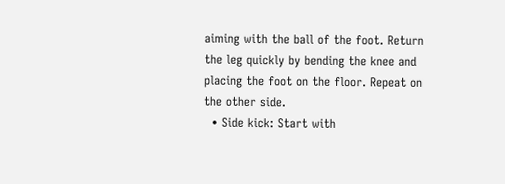aiming with the ball of the foot. Return the leg quickly by bending the knee and placing the foot on the floor. Repeat on the other side.
  • Side kick: Start with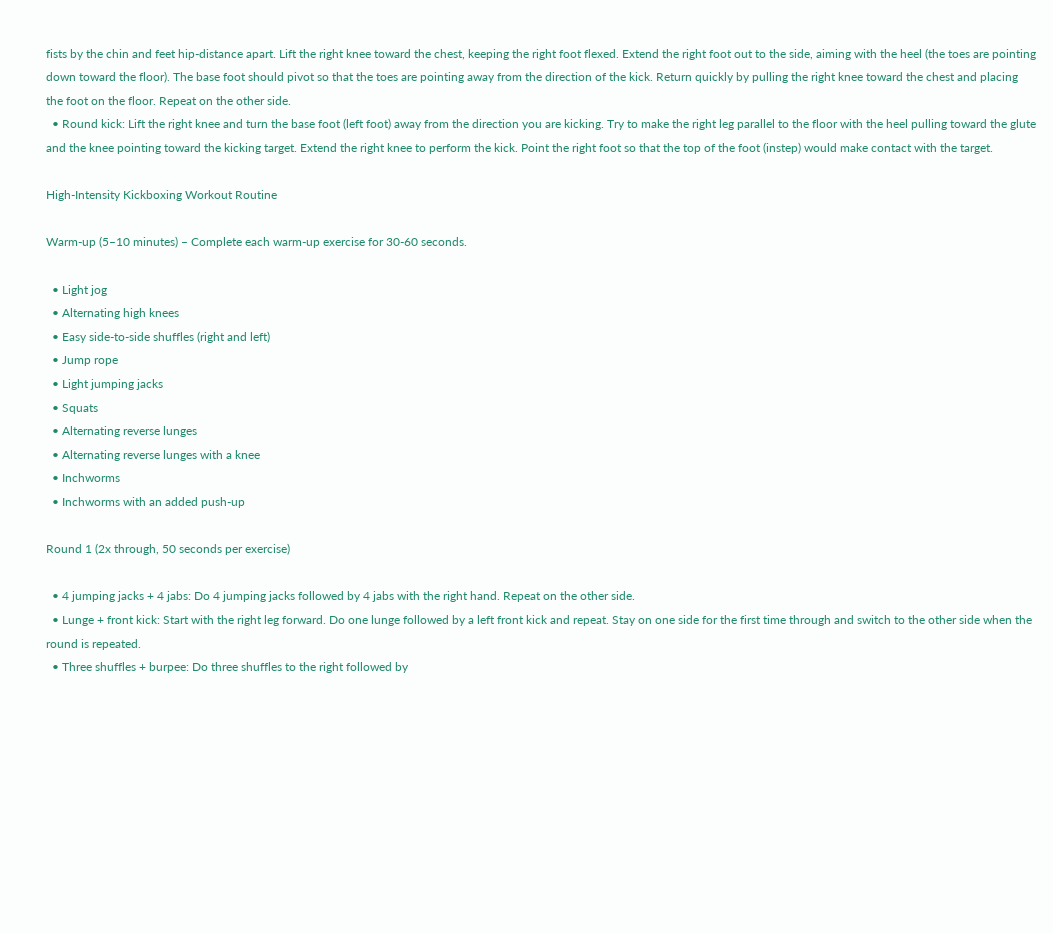fists by the chin and feet hip-distance apart. Lift the right knee toward the chest, keeping the right foot flexed. Extend the right foot out to the side, aiming with the heel (the toes are pointing down toward the floor). The base foot should pivot so that the toes are pointing away from the direction of the kick. Return quickly by pulling the right knee toward the chest and placing the foot on the floor. Repeat on the other side.
  • Round kick: Lift the right knee and turn the base foot (left foot) away from the direction you are kicking. Try to make the right leg parallel to the floor with the heel pulling toward the glute and the knee pointing toward the kicking target. Extend the right knee to perform the kick. Point the right foot so that the top of the foot (instep) would make contact with the target.

High-Intensity Kickboxing Workout Routine

Warm-up (5–10 minutes) – Complete each warm-up exercise for 30-60 seconds.

  • Light jog
  • Alternating high knees
  • Easy side-to-side shuffles (right and left)
  • Jump rope
  • Light jumping jacks
  • Squats
  • Alternating reverse lunges
  • Alternating reverse lunges with a knee
  • Inchworms
  • Inchworms with an added push-up

Round 1 (2x through, 50 seconds per exercise)

  • 4 jumping jacks + 4 jabs: Do 4 jumping jacks followed by 4 jabs with the right hand. Repeat on the other side.
  • Lunge + front kick: Start with the right leg forward. Do one lunge followed by a left front kick and repeat. Stay on one side for the first time through and switch to the other side when the round is repeated.
  • Three shuffles + burpee: Do three shuffles to the right followed by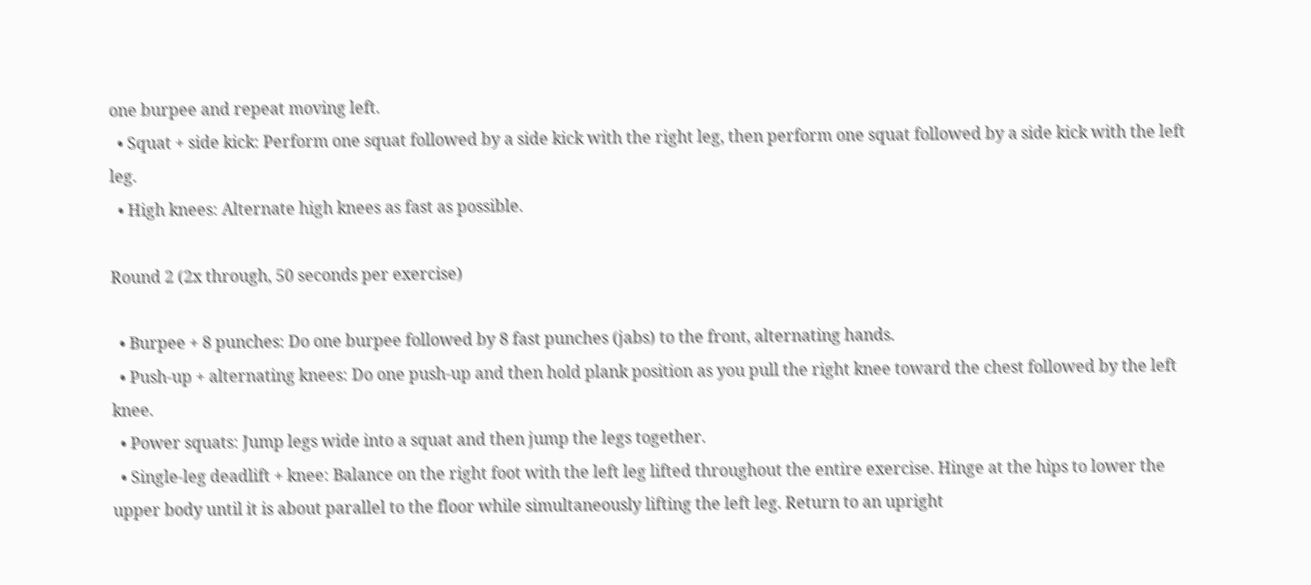one burpee and repeat moving left.
  • Squat + side kick: Perform one squat followed by a side kick with the right leg, then perform one squat followed by a side kick with the left leg.
  • High knees: Alternate high knees as fast as possible.

Round 2 (2x through, 50 seconds per exercise)

  • Burpee + 8 punches: Do one burpee followed by 8 fast punches (jabs) to the front, alternating hands.
  • Push-up + alternating knees: Do one push-up and then hold plank position as you pull the right knee toward the chest followed by the left knee.
  • Power squats: Jump legs wide into a squat and then jump the legs together.
  • Single-leg deadlift + knee: Balance on the right foot with the left leg lifted throughout the entire exercise. Hinge at the hips to lower the upper body until it is about parallel to the floor while simultaneously lifting the left leg. Return to an upright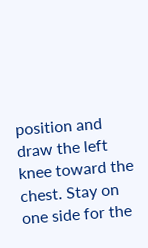position and draw the left knee toward the chest. Stay on one side for the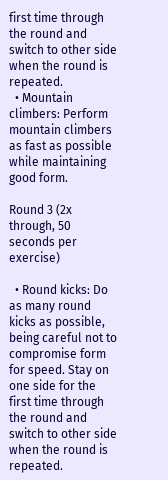first time through the round and switch to other side when the round is repeated.
  • Mountain climbers: Perform mountain climbers as fast as possible while maintaining good form.

Round 3 (2x through, 50 seconds per exercise)

  • Round kicks: Do as many round kicks as possible, being careful not to compromise form for speed. Stay on one side for the first time through the round and switch to other side when the round is repeated.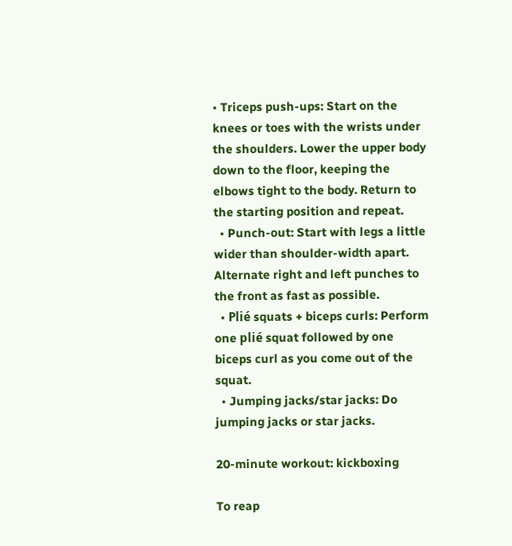• Triceps push-ups: Start on the knees or toes with the wrists under the shoulders. Lower the upper body down to the floor, keeping the elbows tight to the body. Return to the starting position and repeat.
  • Punch-out: Start with legs a little wider than shoulder-width apart. Alternate right and left punches to the front as fast as possible.
  • Plié squats + biceps curls: Perform one plié squat followed by one biceps curl as you come out of the squat.
  • Jumping jacks/star jacks: Do jumping jacks or star jacks.

20-minute workout: kickboxing

To reap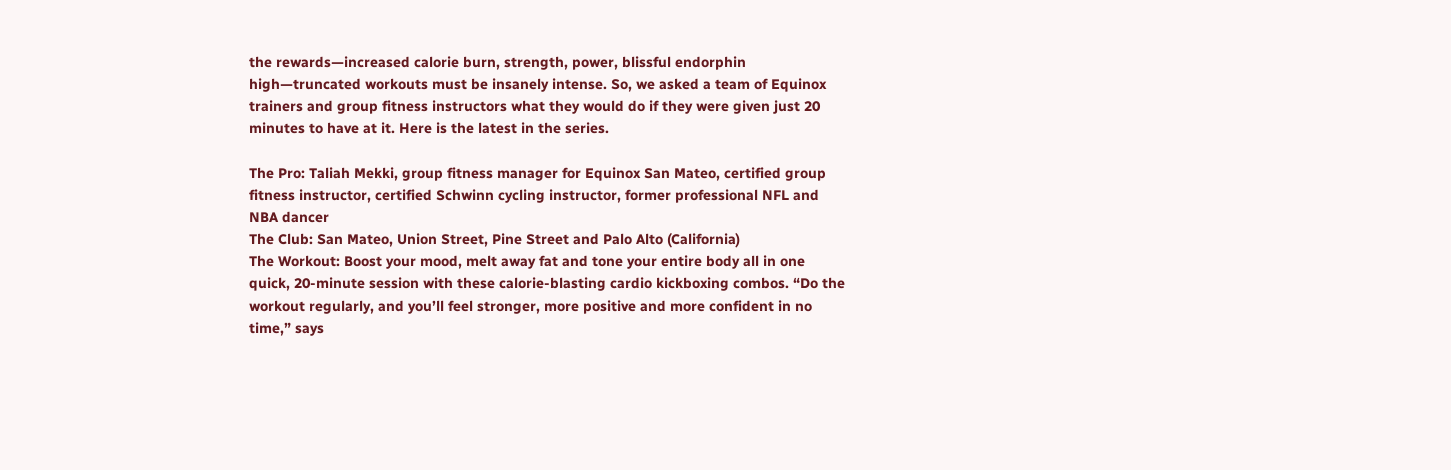the rewards—increased calorie burn, strength, power, blissful endorphin high—truncated workouts must be insanely intense. So, we asked a team of Equinox trainers and group fitness instructors what they would do if they were given just 20 minutes to have at it. Here is the latest in the series.

The Pro: Taliah Mekki, group fitness manager for Equinox San Mateo, certified group fitness instructor, certified Schwinn cycling instructor, former professional NFL and NBA dancer
The Club: San Mateo, Union Street, Pine Street and Palo Alto (California)
The Workout: Boost your mood, melt away fat and tone your entire body all in one quick, 20-minute session with these calorie-blasting cardio kickboxing combos. “Do the workout regularly, and you’ll feel stronger, more positive and more confident in no time,” says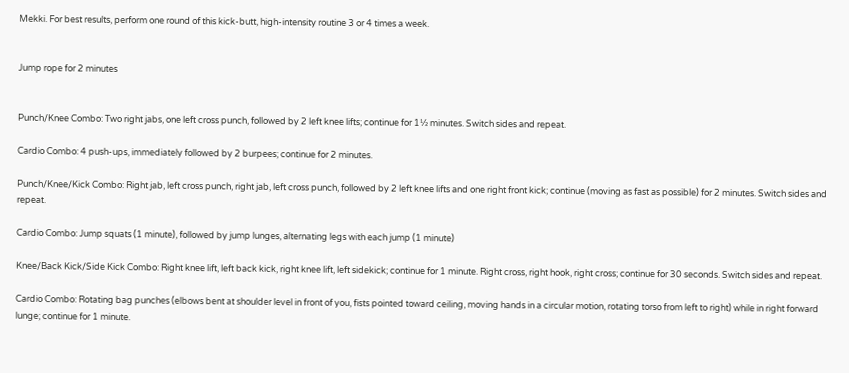Mekki. For best results, perform one round of this kick-butt, high-intensity routine 3 or 4 times a week.


Jump rope for 2 minutes


Punch/Knee Combo: Two right jabs, one left cross punch, followed by 2 left knee lifts; continue for 1½ minutes. Switch sides and repeat.

Cardio Combo: 4 push-ups, immediately followed by 2 burpees; continue for 2 minutes.

Punch/Knee/Kick Combo: Right jab, left cross punch, right jab, left cross punch, followed by 2 left knee lifts and one right front kick; continue (moving as fast as possible) for 2 minutes. Switch sides and repeat.

Cardio Combo: Jump squats (1 minute), followed by jump lunges, alternating legs with each jump (1 minute)

Knee/Back Kick/Side Kick Combo: Right knee lift, left back kick, right knee lift, left sidekick; continue for 1 minute. Right cross, right hook, right cross; continue for 30 seconds. Switch sides and repeat.

Cardio Combo: Rotating bag punches (elbows bent at shoulder level in front of you, fists pointed toward ceiling, moving hands in a circular motion, rotating torso from left to right) while in right forward lunge; continue for 1 minute.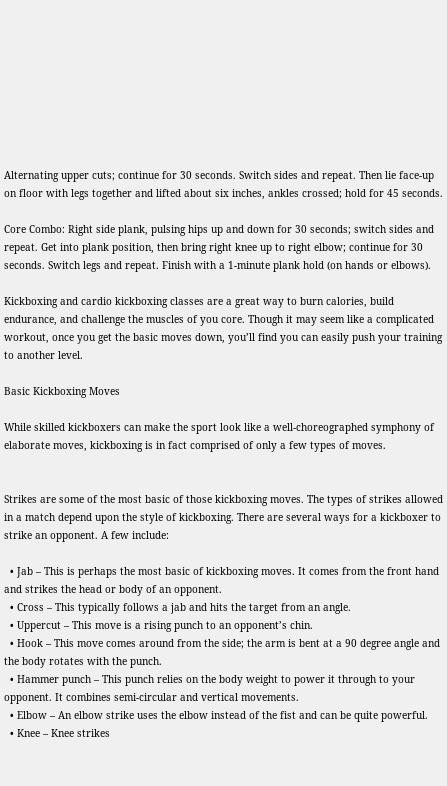Alternating upper cuts; continue for 30 seconds. Switch sides and repeat. Then lie face-up on floor with legs together and lifted about six inches, ankles crossed; hold for 45 seconds.

Core Combo: Right side plank, pulsing hips up and down for 30 seconds; switch sides and repeat. Get into plank position, then bring right knee up to right elbow; continue for 30 seconds. Switch legs and repeat. Finish with a 1-minute plank hold (on hands or elbows).

Kickboxing and cardio kickboxing classes are a great way to burn calories, build endurance, and challenge the muscles of you core. Though it may seem like a complicated workout, once you get the basic moves down, you’ll find you can easily push your training to another level.

Basic Kickboxing Moves

While skilled kickboxers can make the sport look like a well-choreographed symphony of elaborate moves, kickboxing is in fact comprised of only a few types of moves.


Strikes are some of the most basic of those kickboxing moves. The types of strikes allowed in a match depend upon the style of kickboxing. There are several ways for a kickboxer to strike an opponent. A few include:

  • Jab – This is perhaps the most basic of kickboxing moves. It comes from the front hand and strikes the head or body of an opponent.
  • Cross – This typically follows a jab and hits the target from an angle.
  • Uppercut – This move is a rising punch to an opponent’s chin.
  • Hook – This move comes around from the side; the arm is bent at a 90 degree angle and the body rotates with the punch.
  • Hammer punch – This punch relies on the body weight to power it through to your opponent. It combines semi-circular and vertical movements.
  • Elbow – An elbow strike uses the elbow instead of the fist and can be quite powerful.
  • Knee – Knee strikes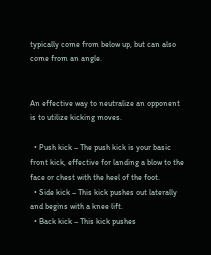typically come from below up, but can also come from an angle.


An effective way to neutralize an opponent is to utilize kicking moves.

  • Push kick – The push kick is your basic front kick, effective for landing a blow to the face or chest with the heel of the foot.
  • Side kick – This kick pushes out laterally and begins with a knee lift.
  • Back kick – This kick pushes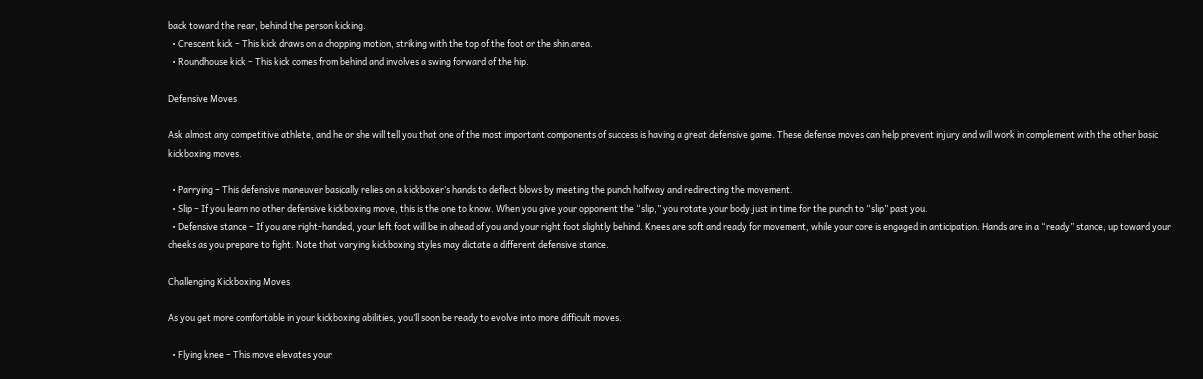back toward the rear, behind the person kicking.
  • Crescent kick – This kick draws on a chopping motion, striking with the top of the foot or the shin area.
  • Roundhouse kick – This kick comes from behind and involves a swing forward of the hip.

Defensive Moves

Ask almost any competitive athlete, and he or she will tell you that one of the most important components of success is having a great defensive game. These defense moves can help prevent injury and will work in complement with the other basic kickboxing moves.

  • Parrying – This defensive maneuver basically relies on a kickboxer’s hands to deflect blows by meeting the punch halfway and redirecting the movement.
  • Slip – If you learn no other defensive kickboxing move, this is the one to know. When you give your opponent the “slip,” you rotate your body just in time for the punch to “slip” past you.
  • Defensive stance – If you are right-handed, your left foot will be in ahead of you and your right foot slightly behind. Knees are soft and ready for movement, while your core is engaged in anticipation. Hands are in a “ready” stance, up toward your cheeks as you prepare to fight. Note that varying kickboxing styles may dictate a different defensive stance.

Challenging Kickboxing Moves

As you get more comfortable in your kickboxing abilities, you’ll soon be ready to evolve into more difficult moves.

  • Flying knee – This move elevates your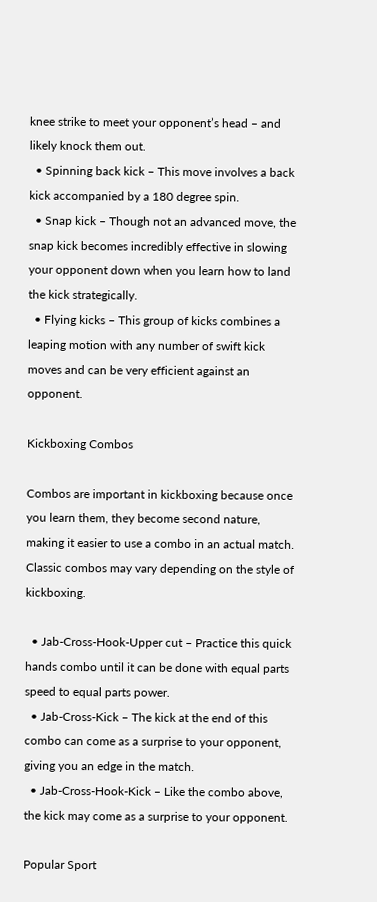knee strike to meet your opponent’s head – and likely knock them out.
  • Spinning back kick – This move involves a back kick accompanied by a 180 degree spin.
  • Snap kick – Though not an advanced move, the snap kick becomes incredibly effective in slowing your opponent down when you learn how to land the kick strategically.
  • Flying kicks – This group of kicks combines a leaping motion with any number of swift kick moves and can be very efficient against an opponent.

Kickboxing Combos

Combos are important in kickboxing because once you learn them, they become second nature, making it easier to use a combo in an actual match. Classic combos may vary depending on the style of kickboxing.

  • Jab-Cross-Hook-Upper cut – Practice this quick hands combo until it can be done with equal parts speed to equal parts power.
  • Jab-Cross-Kick – The kick at the end of this combo can come as a surprise to your opponent, giving you an edge in the match.
  • Jab-Cross-Hook-Kick – Like the combo above, the kick may come as a surprise to your opponent.

Popular Sport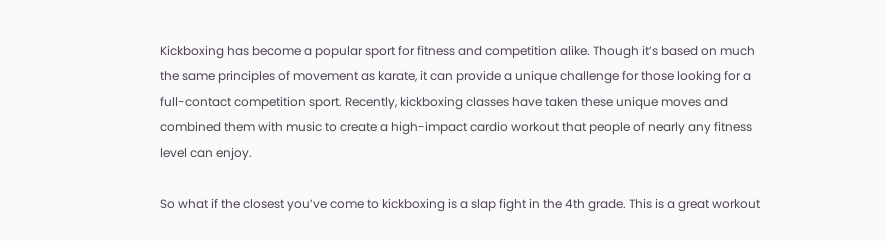Kickboxing has become a popular sport for fitness and competition alike. Though it’s based on much the same principles of movement as karate, it can provide a unique challenge for those looking for a full-contact competition sport. Recently, kickboxing classes have taken these unique moves and combined them with music to create a high-impact cardio workout that people of nearly any fitness level can enjoy.

So what if the closest you’ve come to kickboxing is a slap fight in the 4th grade. This is a great workout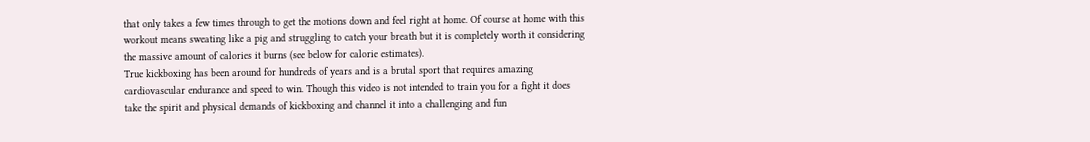that only takes a few times through to get the motions down and feel right at home. Of course at home with this workout means sweating like a pig and struggling to catch your breath but it is completely worth it considering the massive amount of calories it burns (see below for calorie estimates).
True kickboxing has been around for hundreds of years and is a brutal sport that requires amazing cardiovascular endurance and speed to win. Though this video is not intended to train you for a fight it does take the spirit and physical demands of kickboxing and channel it into a challenging and fun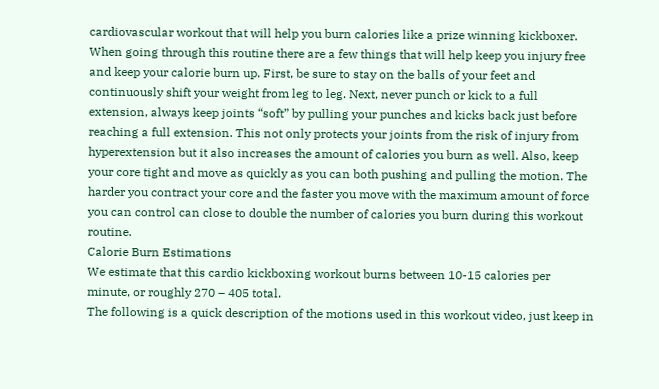cardiovascular workout that will help you burn calories like a prize winning kickboxer.
When going through this routine there are a few things that will help keep you injury free and keep your calorie burn up. First, be sure to stay on the balls of your feet and continuously shift your weight from leg to leg. Next, never punch or kick to a full extension, always keep joints “soft” by pulling your punches and kicks back just before reaching a full extension. This not only protects your joints from the risk of injury from hyperextension but it also increases the amount of calories you burn as well. Also, keep your core tight and move as quickly as you can both pushing and pulling the motion. The harder you contract your core and the faster you move with the maximum amount of force you can control can close to double the number of calories you burn during this workout routine.
Calorie Burn Estimations
We estimate that this cardio kickboxing workout burns between 10-15 calories per minute, or roughly 270 – 405 total.
The following is a quick description of the motions used in this workout video, just keep in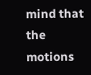mind that the motions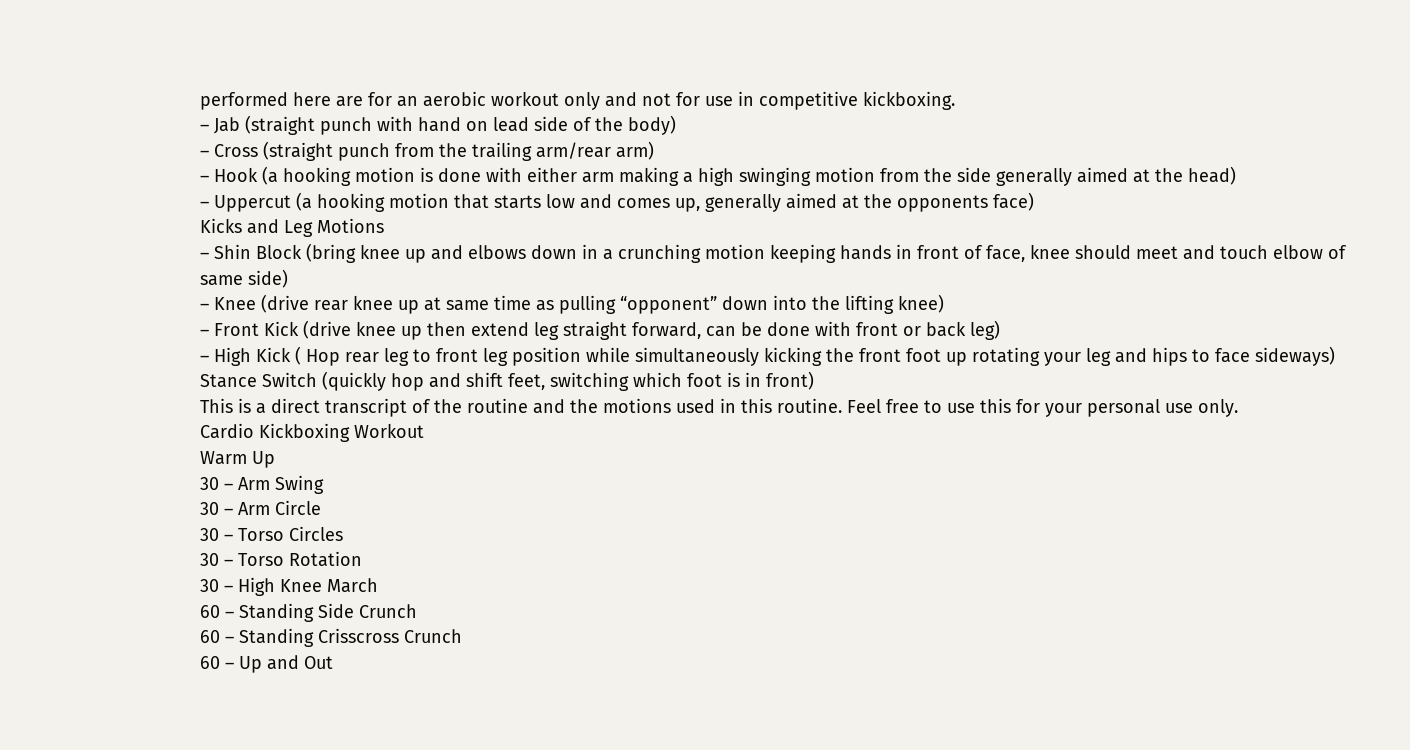performed here are for an aerobic workout only and not for use in competitive kickboxing.
– Jab (straight punch with hand on lead side of the body)
– Cross (straight punch from the trailing arm/rear arm)
– Hook (a hooking motion is done with either arm making a high swinging motion from the side generally aimed at the head)
– Uppercut (a hooking motion that starts low and comes up, generally aimed at the opponents face)
Kicks and Leg Motions
– Shin Block (bring knee up and elbows down in a crunching motion keeping hands in front of face, knee should meet and touch elbow of same side)
– Knee (drive rear knee up at same time as pulling “opponent” down into the lifting knee)
– Front Kick (drive knee up then extend leg straight forward, can be done with front or back leg)
– High Kick ( Hop rear leg to front leg position while simultaneously kicking the front foot up rotating your leg and hips to face sideways)
Stance Switch (quickly hop and shift feet, switching which foot is in front)
This is a direct transcript of the routine and the motions used in this routine. Feel free to use this for your personal use only.
Cardio Kickboxing Workout
Warm Up
30 – Arm Swing
30 – Arm Circle
30 – Torso Circles
30 – Torso Rotation
30 – High Knee March
60 – Standing Side Crunch
60 – Standing Crisscross Crunch
60 – Up and Out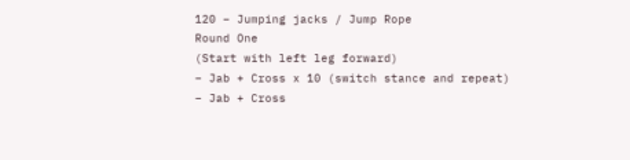120 – Jumping jacks / Jump Rope
Round One
(Start with left leg forward)
– Jab + Cross x 10 (switch stance and repeat)
– Jab + Cross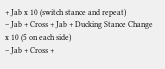+ Jab x 10 (switch stance and repeat)
– Jab + Cross + Jab + Ducking Stance Change x 10 (5 on each side)
– Jab + Cross +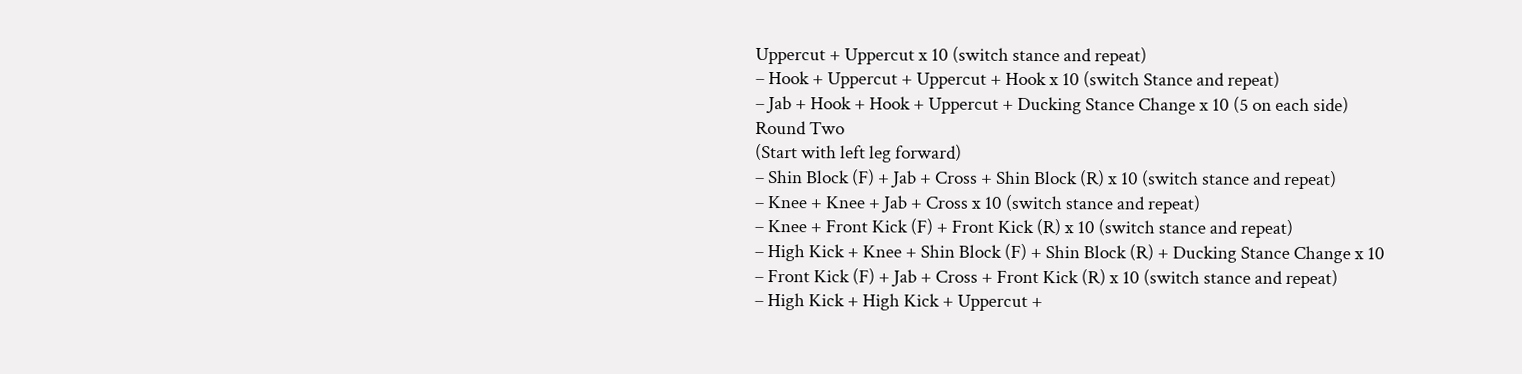Uppercut + Uppercut x 10 (switch stance and repeat)
– Hook + Uppercut + Uppercut + Hook x 10 (switch Stance and repeat)
– Jab + Hook + Hook + Uppercut + Ducking Stance Change x 10 (5 on each side)
Round Two
(Start with left leg forward)
– Shin Block (F) + Jab + Cross + Shin Block (R) x 10 (switch stance and repeat)
– Knee + Knee + Jab + Cross x 10 (switch stance and repeat)
– Knee + Front Kick (F) + Front Kick (R) x 10 (switch stance and repeat)
– High Kick + Knee + Shin Block (F) + Shin Block (R) + Ducking Stance Change x 10
– Front Kick (F) + Jab + Cross + Front Kick (R) x 10 (switch stance and repeat)
– High Kick + High Kick + Uppercut +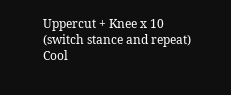Uppercut + Knee x 10 (switch stance and repeat)
Cool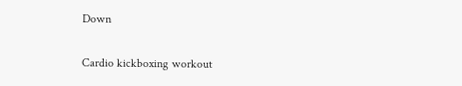Down

Cardio kickboxing workout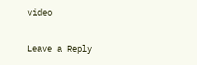video

Leave a Reply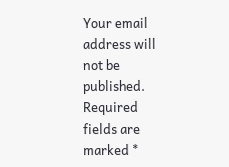Your email address will not be published. Required fields are marked *